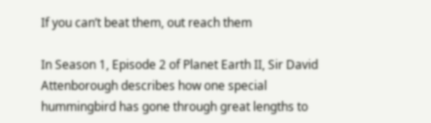If you can’t beat them, out reach them

In Season 1, Episode 2 of Planet Earth II, Sir David Attenborough describes how one special hummingbird has gone through great lengths to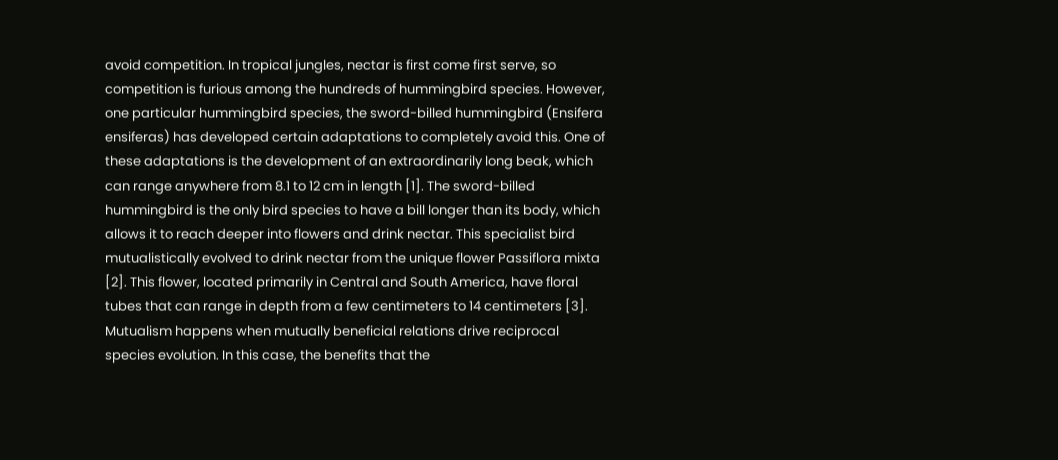avoid competition. In tropical jungles, nectar is first come first serve, so competition is furious among the hundreds of hummingbird species. However, one particular hummingbird species, the sword-billed hummingbird (Ensifera ensiferas) has developed certain adaptations to completely avoid this. One of these adaptations is the development of an extraordinarily long beak, which can range anywhere from 8.1 to 12 cm in length [1]. The sword-billed hummingbird is the only bird species to have a bill longer than its body, which allows it to reach deeper into flowers and drink nectar. This specialist bird mutualistically evolved to drink nectar from the unique flower Passiflora mixta [2]. This flower, located primarily in Central and South America, have floral tubes that can range in depth from a few centimeters to 14 centimeters [3]. Mutualism happens when mutually beneficial relations drive reciprocal species evolution. In this case, the benefits that the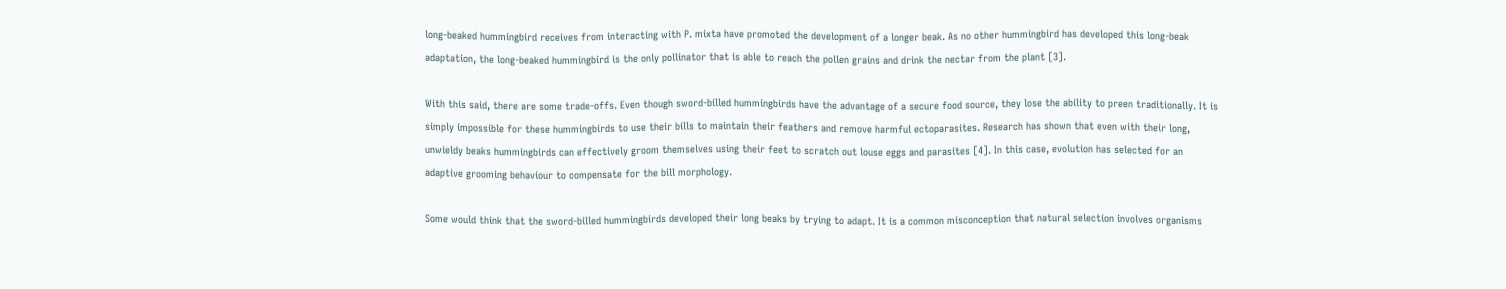long-beaked hummingbird receives from interacting with P. mixta have promoted the development of a longer beak. As no other hummingbird has developed this long-beak adaptation, the long-beaked hummingbird is the only pollinator that is able to reach the pollen grains and drink the nectar from the plant [3].

With this said, there are some trade-offs. Even though sword-billed hummingbirds have the advantage of a secure food source, they lose the ability to preen traditionally. It is simply impossible for these hummingbirds to use their bills to maintain their feathers and remove harmful ectoparasites. Research has shown that even with their long, unwieldy beaks hummingbirds can effectively groom themselves using their feet to scratch out louse eggs and parasites [4]. In this case, evolution has selected for an adaptive grooming behaviour to compensate for the bill morphology.

Some would think that the sword-billed hummingbirds developed their long beaks by trying to adapt. It is a common misconception that natural selection involves organisms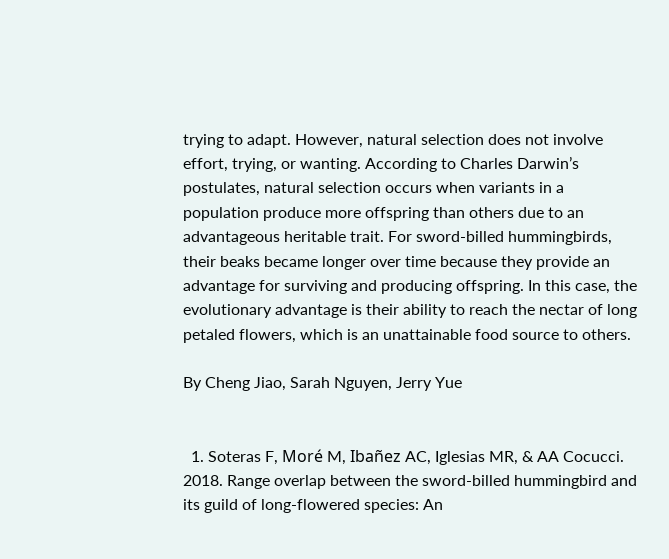trying to adapt. However, natural selection does not involve effort, trying, or wanting. According to Charles Darwin’s postulates, natural selection occurs when variants in a population produce more offspring than others due to an advantageous heritable trait. For sword-billed hummingbirds, their beaks became longer over time because they provide an advantage for surviving and producing offspring. In this case, the evolutionary advantage is their ability to reach the nectar of long petaled flowers, which is an unattainable food source to others.

By Cheng Jiao, Sarah Nguyen, Jerry Yue


  1. Soteras F, Moré M, Ibañez AC, Iglesias MR, & AA Cocucci. 2018. Range overlap between the sword-billed hummingbird and its guild of long-flowered species: An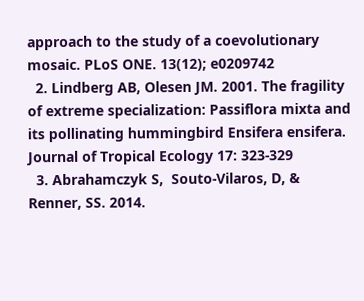approach to the study of a coevolutionary mosaic. PLoS ONE. 13(12); e0209742
  2. Lindberg AB, Olesen JM. 2001. The fragility of extreme specialization: Passiflora mixta and its pollinating hummingbird Ensifera ensifera. Journal of Tropical Ecology 17: 323-329
  3. Abrahamczyk S,  Souto-Vilaros, D, & Renner, SS. 2014.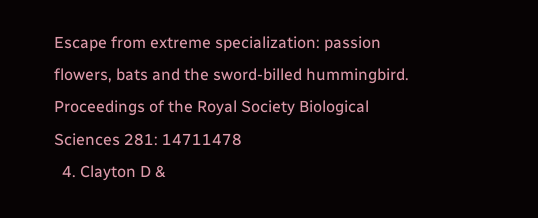Escape from extreme specialization: passion flowers, bats and the sword-billed hummingbird. Proceedings of the Royal Society Biological Sciences 281: 14711478
  4. Clayton D &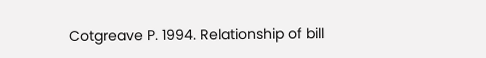Cotgreave P. 1994. Relationship of bill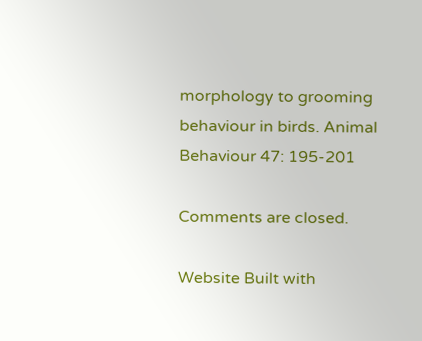morphology to grooming behaviour in birds. Animal Behaviour 47: 195-201

Comments are closed.

Website Built with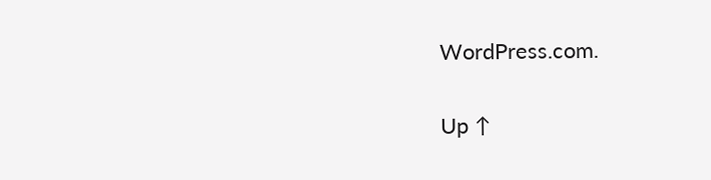WordPress.com.

Up ↑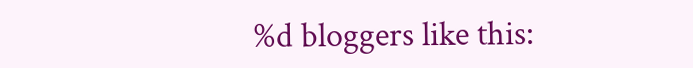%d bloggers like this: